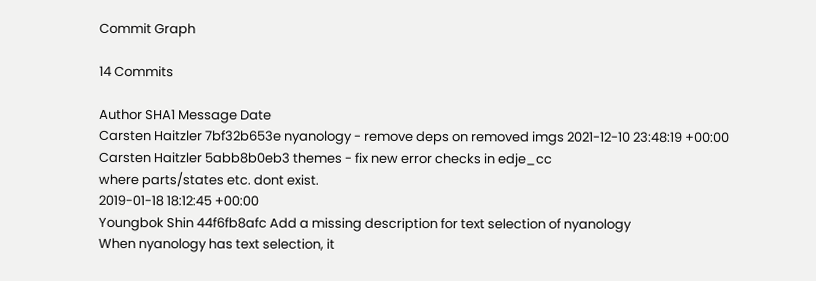Commit Graph

14 Commits

Author SHA1 Message Date
Carsten Haitzler 7bf32b653e nyanology - remove deps on removed imgs 2021-12-10 23:48:19 +00:00
Carsten Haitzler 5abb8b0eb3 themes - fix new error checks in edje_cc
where parts/states etc. dont exist.
2019-01-18 18:12:45 +00:00
Youngbok Shin 44f6fb8afc Add a missing description for text selection of nyanology
When nyanology has text selection, it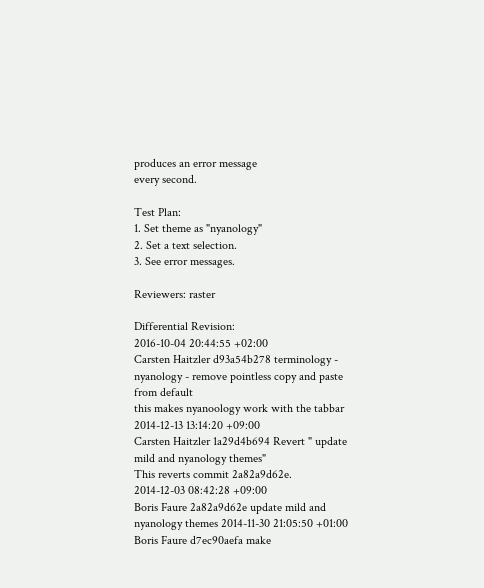produces an error message
every second.

Test Plan:
1. Set theme as "nyanology"
2. Set a text selection.
3. See error messages.

Reviewers: raster

Differential Revision:
2016-10-04 20:44:55 +02:00
Carsten Haitzler d93a54b278 terminology - nyanology - remove pointless copy and paste from default
this makes nyanoology work with the tabbar
2014-12-13 13:14:20 +09:00
Carsten Haitzler 1a29d4b694 Revert " update mild and nyanology themes"
This reverts commit 2a82a9d62e.
2014-12-03 08:42:28 +09:00
Boris Faure 2a82a9d62e update mild and nyanology themes 2014-11-30 21:05:50 +01:00
Boris Faure d7ec90aefa make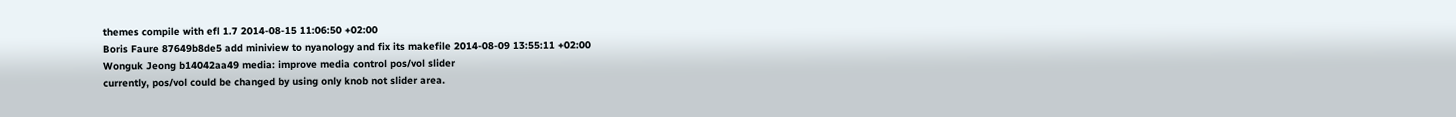themes compile with efl 1.7 2014-08-15 11:06:50 +02:00
Boris Faure 87649b8de5 add miniview to nyanology and fix its makefile 2014-08-09 13:55:11 +02:00
Wonguk Jeong b14042aa49 media: improve media control pos/vol slider
currently, pos/vol could be changed by using only knob not slider area.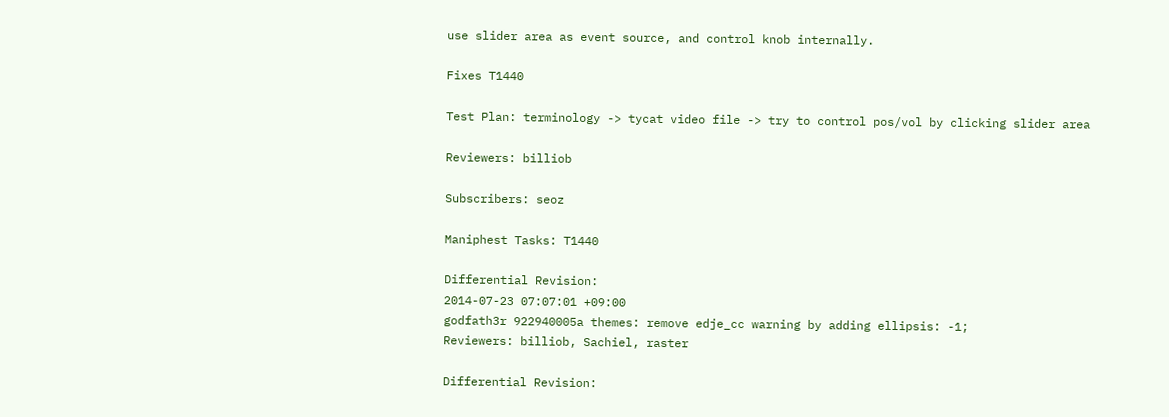use slider area as event source, and control knob internally.

Fixes T1440

Test Plan: terminology -> tycat video file -> try to control pos/vol by clicking slider area

Reviewers: billiob

Subscribers: seoz

Maniphest Tasks: T1440

Differential Revision:
2014-07-23 07:07:01 +09:00
godfath3r 922940005a themes: remove edje_cc warning by adding ellipsis: -1;
Reviewers: billiob, Sachiel, raster

Differential Revision: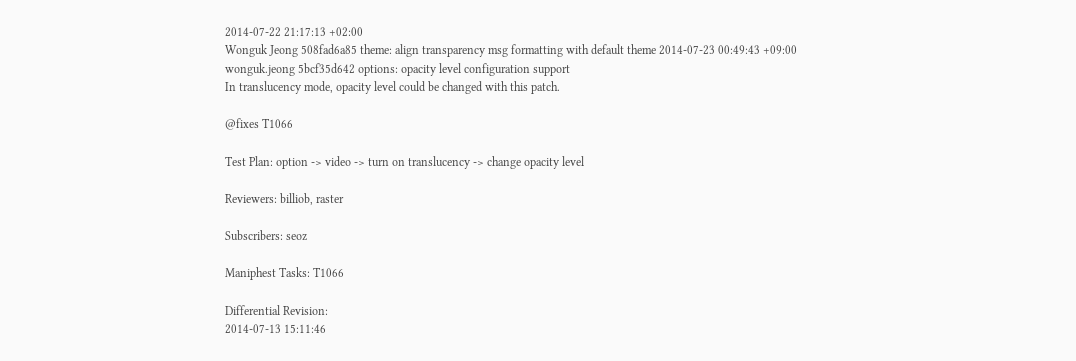2014-07-22 21:17:13 +02:00
Wonguk Jeong 508fad6a85 theme: align transparency msg formatting with default theme 2014-07-23 00:49:43 +09:00
wonguk.jeong 5bcf35d642 options: opacity level configuration support
In translucency mode, opacity level could be changed with this patch.

@fixes T1066

Test Plan: option -> video -> turn on translucency -> change opacity level

Reviewers: billiob, raster

Subscribers: seoz

Maniphest Tasks: T1066

Differential Revision:
2014-07-13 15:11:46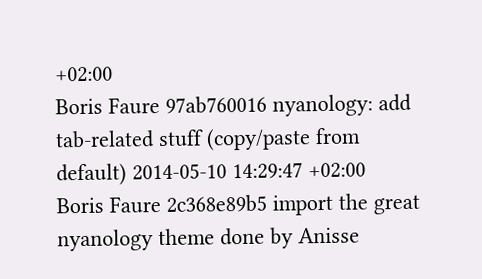+02:00
Boris Faure 97ab760016 nyanology: add tab-related stuff (copy/paste from default) 2014-05-10 14:29:47 +02:00
Boris Faure 2c368e89b5 import the great nyanology theme done by Anisse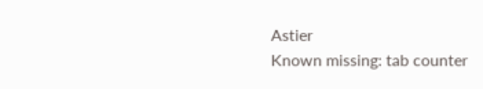Astier
Known missing: tab counter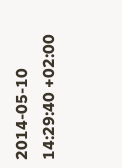2014-05-10 14:29:40 +02:00